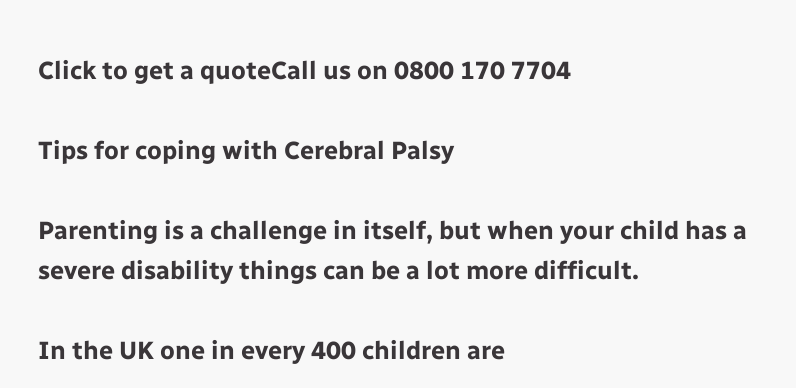Click to get a quoteCall us on 0800 170 7704

Tips for coping with Cerebral Palsy

Parenting is a challenge in itself, but when your child has a severe disability things can be a lot more difficult.

In the UK one in every 400 children are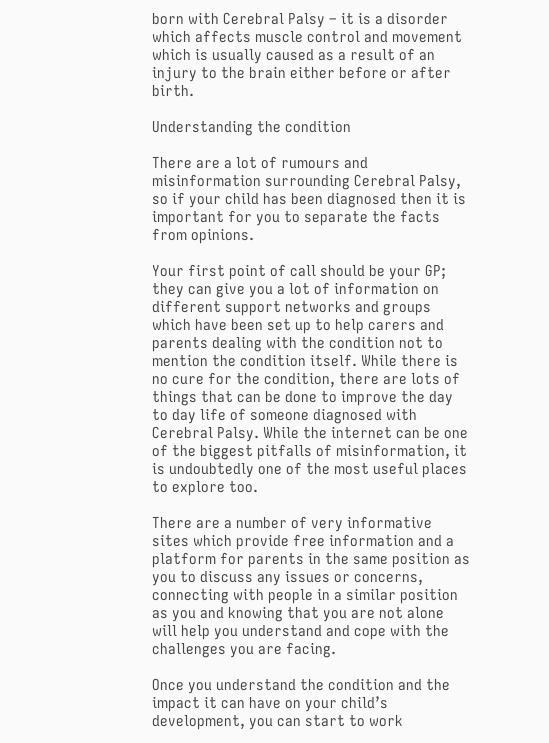born with Cerebral Palsy – it is a disorder which affects muscle control and movement which is usually caused as a result of an injury to the brain either before or after birth.

Understanding the condition

There are a lot of rumours and misinformation surrounding Cerebral Palsy, so if your child has been diagnosed then it is important for you to separate the facts from opinions.

Your first point of call should be your GP; they can give you a lot of information on different support networks and groups which have been set up to help carers and parents dealing with the condition not to mention the condition itself. While there is no cure for the condition, there are lots of things that can be done to improve the day to day life of someone diagnosed with Cerebral Palsy. While the internet can be one of the biggest pitfalls of misinformation, it is undoubtedly one of the most useful places to explore too.

There are a number of very informative sites which provide free information and a platform for parents in the same position as you to discuss any issues or concerns, connecting with people in a similar position as you and knowing that you are not alone will help you understand and cope with the challenges you are facing.

Once you understand the condition and the impact it can have on your child’s development, you can start to work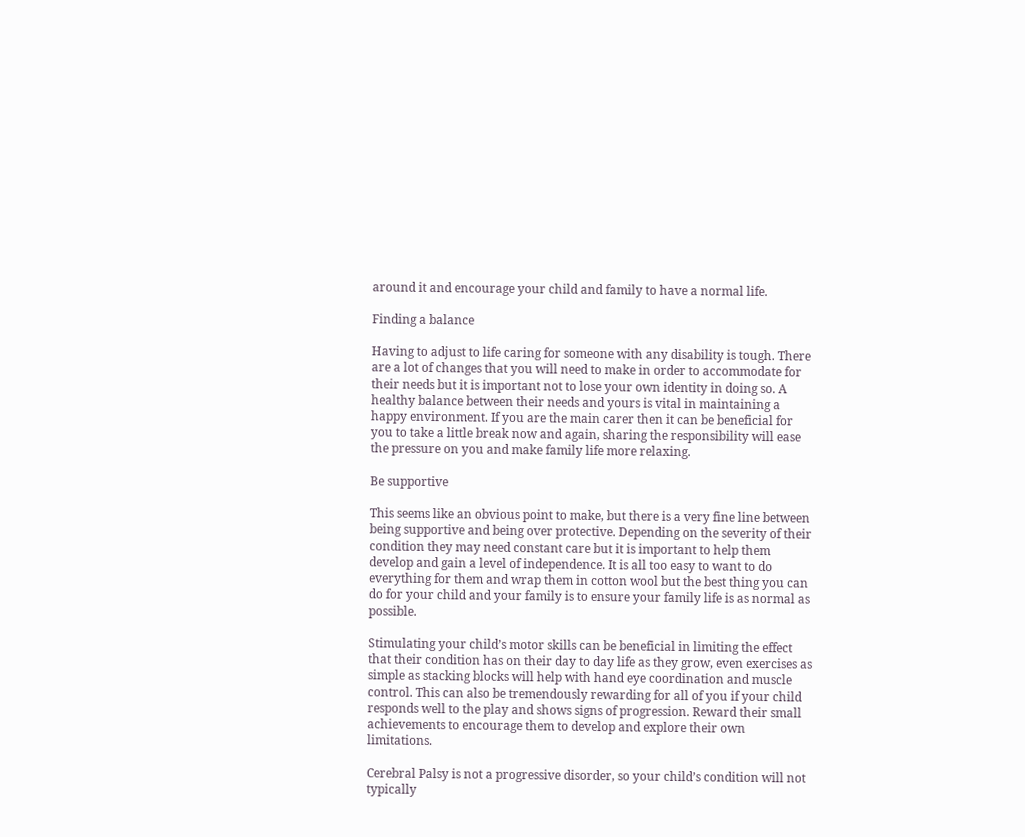around it and encourage your child and family to have a normal life.

Finding a balance

Having to adjust to life caring for someone with any disability is tough. There are a lot of changes that you will need to make in order to accommodate for their needs but it is important not to lose your own identity in doing so. A healthy balance between their needs and yours is vital in maintaining a happy environment. If you are the main carer then it can be beneficial for you to take a little break now and again, sharing the responsibility will ease the pressure on you and make family life more relaxing.

Be supportive

This seems like an obvious point to make, but there is a very fine line between being supportive and being over protective. Depending on the severity of their condition they may need constant care but it is important to help them develop and gain a level of independence. It is all too easy to want to do everything for them and wrap them in cotton wool but the best thing you can do for your child and your family is to ensure your family life is as normal as possible.

Stimulating your child’s motor skills can be beneficial in limiting the effect that their condition has on their day to day life as they grow, even exercises as simple as stacking blocks will help with hand eye coordination and muscle control. This can also be tremendously rewarding for all of you if your child responds well to the play and shows signs of progression. Reward their small achievements to encourage them to develop and explore their own limitations.

Cerebral Palsy is not a progressive disorder, so your child’s condition will not typically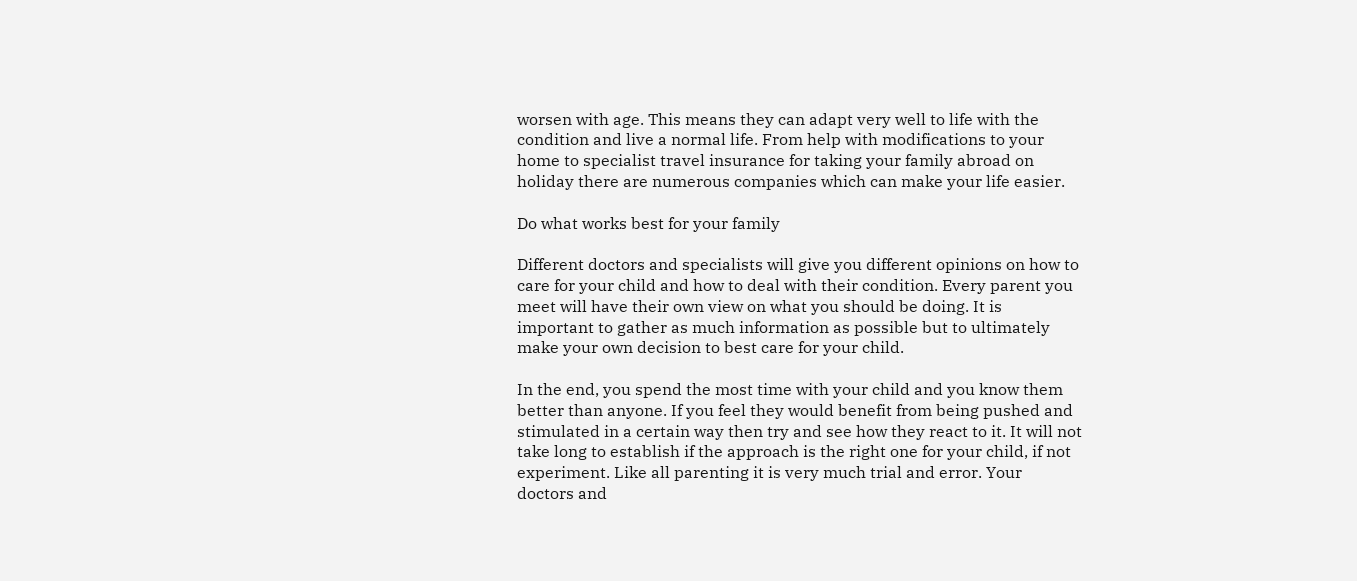worsen with age. This means they can adapt very well to life with the condition and live a normal life. From help with modifications to your home to specialist travel insurance for taking your family abroad on holiday there are numerous companies which can make your life easier.

Do what works best for your family

Different doctors and specialists will give you different opinions on how to care for your child and how to deal with their condition. Every parent you meet will have their own view on what you should be doing. It is important to gather as much information as possible but to ultimately make your own decision to best care for your child.

In the end, you spend the most time with your child and you know them better than anyone. If you feel they would benefit from being pushed and stimulated in a certain way then try and see how they react to it. It will not take long to establish if the approach is the right one for your child, if not experiment. Like all parenting it is very much trial and error. Your doctors and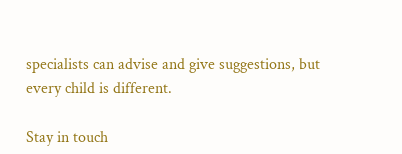specialists can advise and give suggestions, but every child is different.

Stay in touch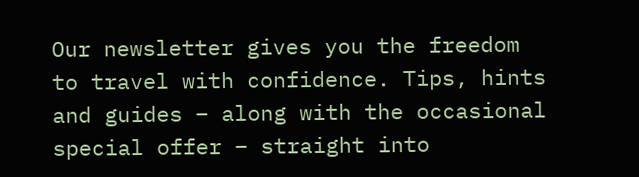Our newsletter gives you the freedom to travel with confidence. Tips, hints and guides – along with the occasional special offer – straight into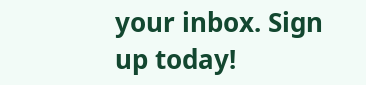your inbox. Sign up today!